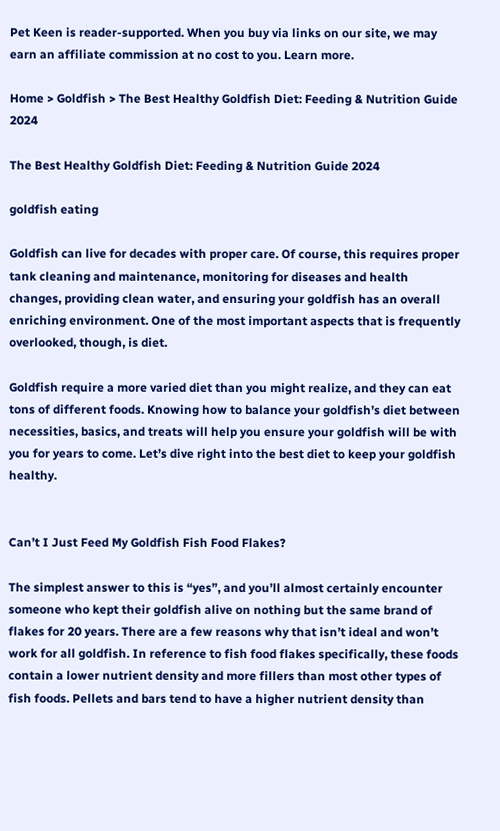Pet Keen is reader-supported. When you buy via links on our site, we may earn an affiliate commission at no cost to you. Learn more.

Home > Goldfish > The Best Healthy Goldfish Diet: Feeding & Nutrition Guide 2024

The Best Healthy Goldfish Diet: Feeding & Nutrition Guide 2024

goldfish eating

Goldfish can live for decades with proper care. Of course, this requires proper tank cleaning and maintenance, monitoring for diseases and health changes, providing clean water, and ensuring your goldfish has an overall enriching environment. One of the most important aspects that is frequently overlooked, though, is diet.

Goldfish require a more varied diet than you might realize, and they can eat tons of different foods. Knowing how to balance your goldfish’s diet between necessities, basics, and treats will help you ensure your goldfish will be with you for years to come. Let’s dive right into the best diet to keep your goldfish healthy.


Can’t I Just Feed My Goldfish Fish Food Flakes?

The simplest answer to this is “yes”, and you’ll almost certainly encounter someone who kept their goldfish alive on nothing but the same brand of flakes for 20 years. There are a few reasons why that isn’t ideal and won’t work for all goldfish. In reference to fish food flakes specifically, these foods contain a lower nutrient density and more fillers than most other types of fish foods. Pellets and bars tend to have a higher nutrient density than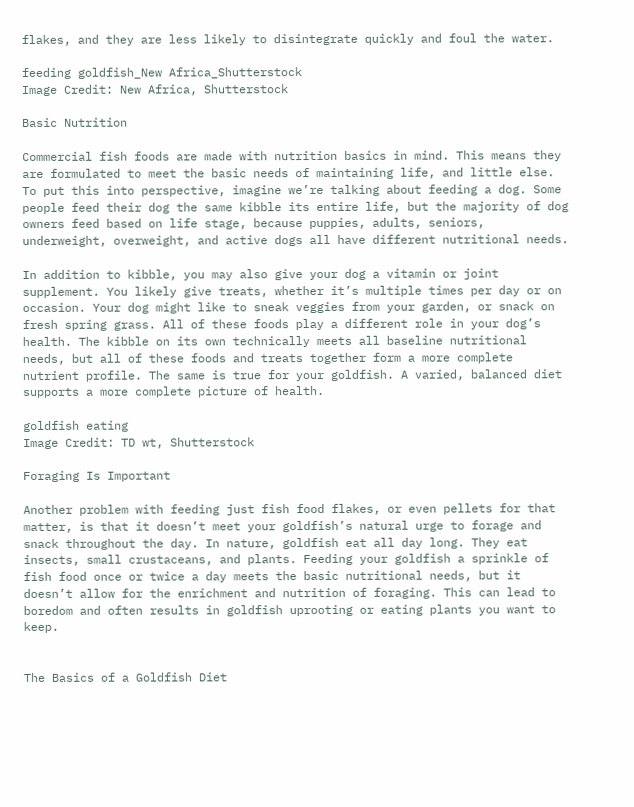flakes, and they are less likely to disintegrate quickly and foul the water.

feeding goldfish_New Africa_Shutterstock
Image Credit: New Africa, Shutterstock

Basic Nutrition

Commercial fish foods are made with nutrition basics in mind. This means they are formulated to meet the basic needs of maintaining life, and little else. To put this into perspective, imagine we’re talking about feeding a dog. Some people feed their dog the same kibble its entire life, but the majority of dog owners feed based on life stage, because puppies, adults, seniors, underweight, overweight, and active dogs all have different nutritional needs.

In addition to kibble, you may also give your dog a vitamin or joint supplement. You likely give treats, whether it’s multiple times per day or on occasion. Your dog might like to sneak veggies from your garden, or snack on fresh spring grass. All of these foods play a different role in your dog’s health. The kibble on its own technically meets all baseline nutritional needs, but all of these foods and treats together form a more complete nutrient profile. The same is true for your goldfish. A varied, balanced diet supports a more complete picture of health.

goldfish eating
Image Credit: TD wt, Shutterstock

Foraging Is Important

Another problem with feeding just fish food flakes, or even pellets for that matter, is that it doesn’t meet your goldfish’s natural urge to forage and snack throughout the day. In nature, goldfish eat all day long. They eat insects, small crustaceans, and plants. Feeding your goldfish a sprinkle of fish food once or twice a day meets the basic nutritional needs, but it doesn’t allow for the enrichment and nutrition of foraging. This can lead to boredom and often results in goldfish uprooting or eating plants you want to keep.


The Basics of a Goldfish Diet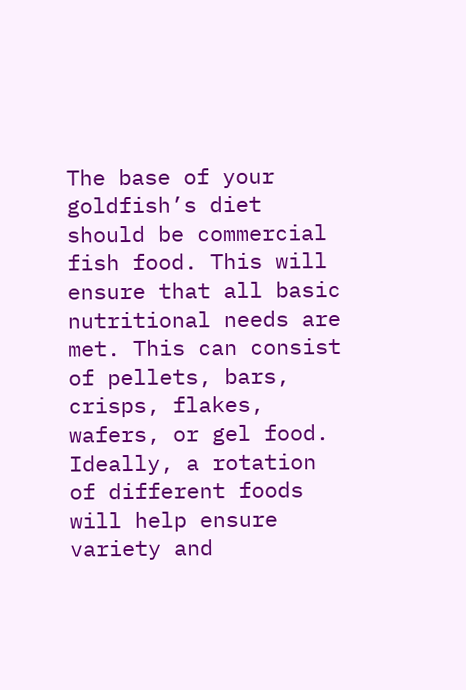The base of your goldfish’s diet should be commercial fish food. This will ensure that all basic nutritional needs are met. This can consist of pellets, bars, crisps, flakes, wafers, or gel food. Ideally, a rotation of different foods will help ensure variety and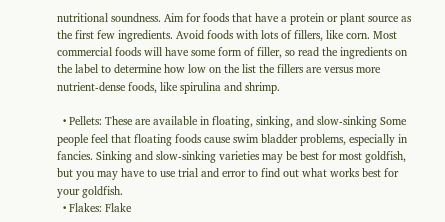nutritional soundness. Aim for foods that have a protein or plant source as the first few ingredients. Avoid foods with lots of fillers, like corn. Most commercial foods will have some form of filler, so read the ingredients on the label to determine how low on the list the fillers are versus more nutrient-dense foods, like spirulina and shrimp.

  • Pellets: These are available in floating, sinking, and slow-sinking Some people feel that floating foods cause swim bladder problems, especially in fancies. Sinking and slow-sinking varieties may be best for most goldfish, but you may have to use trial and error to find out what works best for your goldfish.
  • Flakes: Flake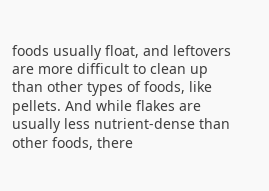foods usually float, and leftovers are more difficult to clean up than other types of foods, like pellets. And while flakes are usually less nutrient-dense than other foods, there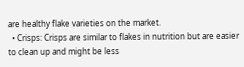are healthy flake varieties on the market.
  • Crisps: Crisps are similar to flakes in nutrition but are easier to clean up and might be less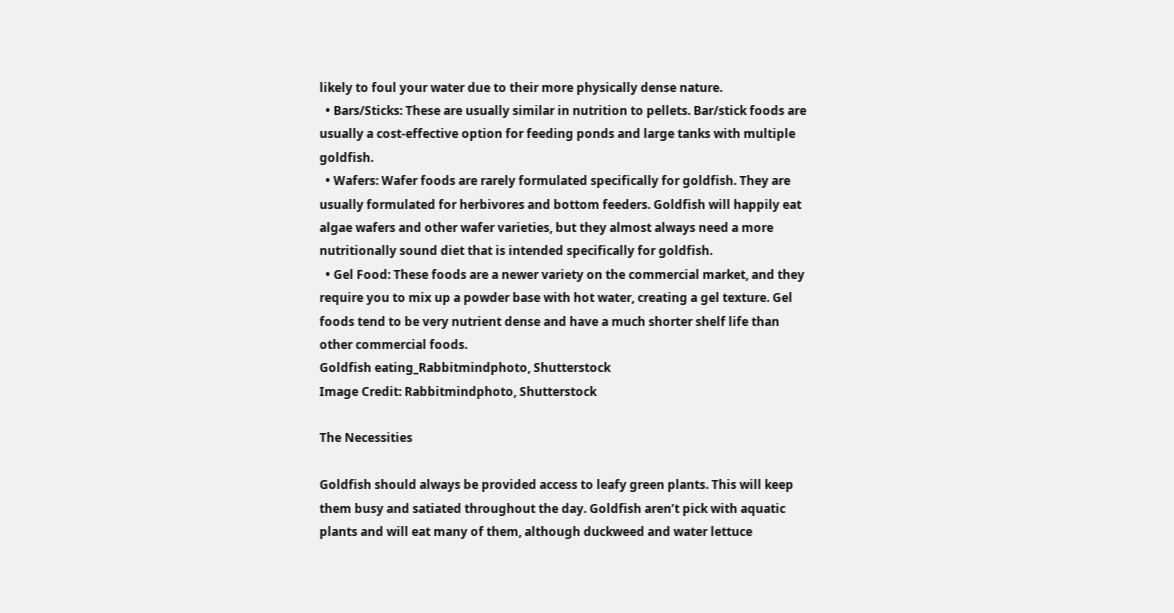likely to foul your water due to their more physically dense nature.
  • Bars/Sticks: These are usually similar in nutrition to pellets. Bar/stick foods are usually a cost-effective option for feeding ponds and large tanks with multiple goldfish.
  • Wafers: Wafer foods are rarely formulated specifically for goldfish. They are usually formulated for herbivores and bottom feeders. Goldfish will happily eat algae wafers and other wafer varieties, but they almost always need a more nutritionally sound diet that is intended specifically for goldfish.
  • Gel Food: These foods are a newer variety on the commercial market, and they require you to mix up a powder base with hot water, creating a gel texture. Gel foods tend to be very nutrient dense and have a much shorter shelf life than other commercial foods.
Goldfish eating_Rabbitmindphoto, Shutterstock
Image Credit: Rabbitmindphoto, Shutterstock

The Necessities

Goldfish should always be provided access to leafy green plants. This will keep them busy and satiated throughout the day. Goldfish aren’t pick with aquatic plants and will eat many of them, although duckweed and water lettuce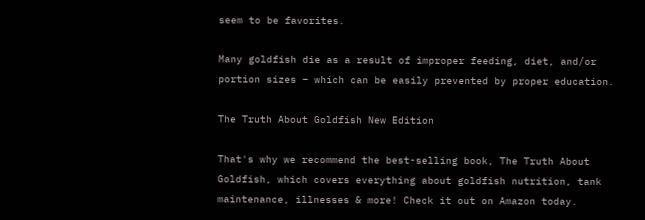seem to be favorites.

Many goldfish die as a result of improper feeding, diet, and/or portion sizes – which can be easily prevented by proper education.

The Truth About Goldfish New Edition

That's why we recommend the best-selling book, The Truth About Goldfish, which covers everything about goldfish nutrition, tank maintenance, illnesses & more! Check it out on Amazon today.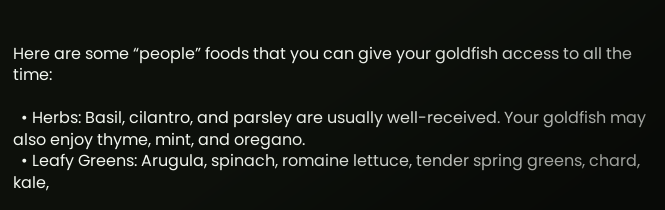Here are some “people” foods that you can give your goldfish access to all the time:

  • Herbs: Basil, cilantro, and parsley are usually well-received. Your goldfish may also enjoy thyme, mint, and oregano.
  • Leafy Greens: Arugula, spinach, romaine lettuce, tender spring greens, chard, kale,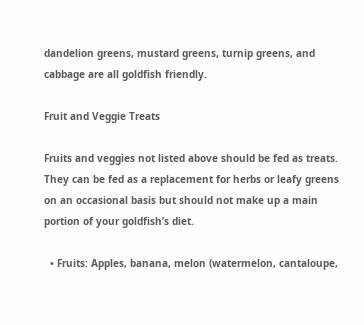dandelion greens, mustard greens, turnip greens, and cabbage are all goldfish friendly.

Fruit and Veggie Treats

Fruits and veggies not listed above should be fed as treats. They can be fed as a replacement for herbs or leafy greens on an occasional basis but should not make up a main portion of your goldfish’s diet.

  • Fruits: Apples, banana, melon (watermelon, cantaloupe,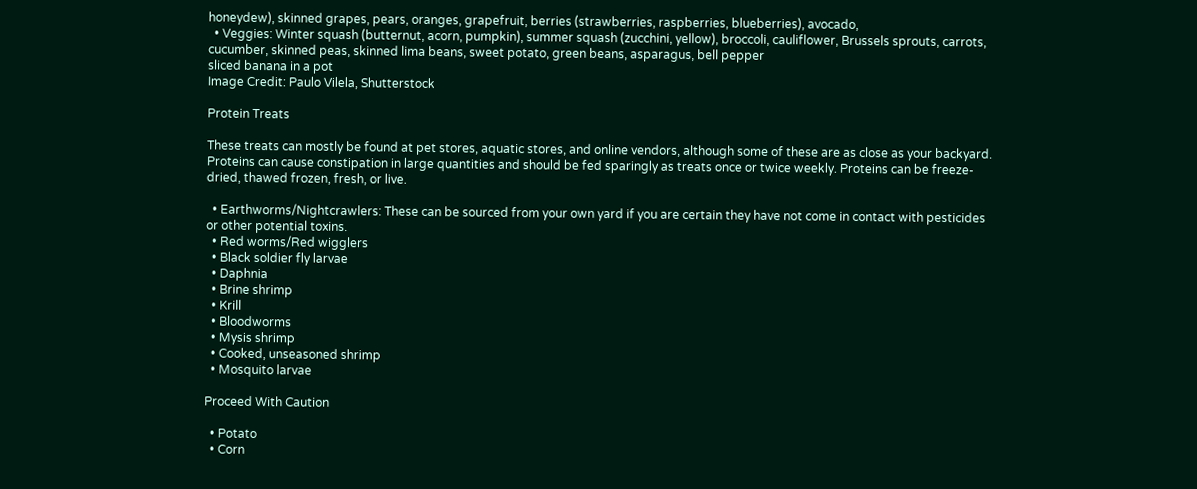honeydew), skinned grapes, pears, oranges, grapefruit, berries (strawberries, raspberries, blueberries), avocado,
  • Veggies: Winter squash (butternut, acorn, pumpkin), summer squash (zucchini, yellow), broccoli, cauliflower, Brussels sprouts, carrots, cucumber, skinned peas, skinned lima beans, sweet potato, green beans, asparagus, bell pepper
sliced banana in a pot
Image Credit: Paulo Vilela, Shutterstock

Protein Treats

These treats can mostly be found at pet stores, aquatic stores, and online vendors, although some of these are as close as your backyard. Proteins can cause constipation in large quantities and should be fed sparingly as treats once or twice weekly. Proteins can be freeze-dried, thawed frozen, fresh, or live.

  • Earthworms/Nightcrawlers: These can be sourced from your own yard if you are certain they have not come in contact with pesticides or other potential toxins.
  • Red worms/Red wigglers
  • Black soldier fly larvae
  • Daphnia
  • Brine shrimp
  • Krill
  • Bloodworms
  • Mysis shrimp
  • Cooked, unseasoned shrimp
  • Mosquito larvae

Proceed With Caution

  • Potato
  • Corn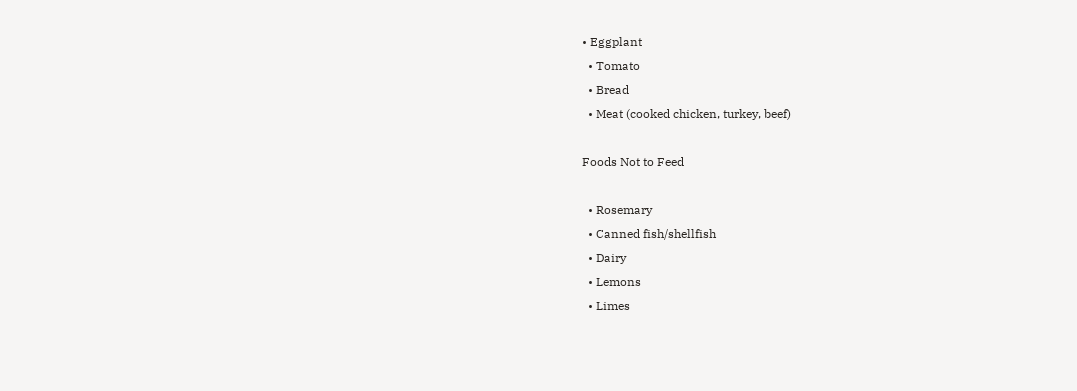• Eggplant
  • Tomato
  • Bread
  • Meat (cooked chicken, turkey, beef)

Foods Not to Feed

  • Rosemary
  • Canned fish/shellfish
  • Dairy
  • Lemons
  • Limes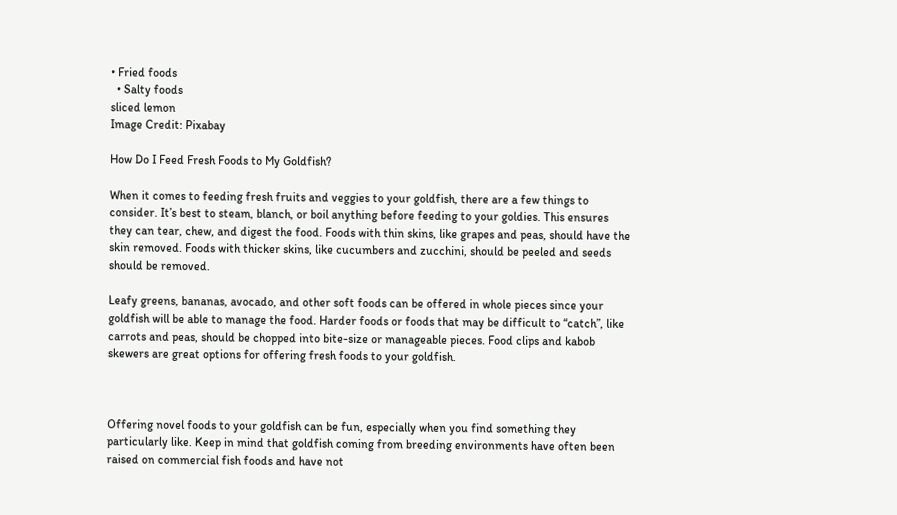• Fried foods
  • Salty foods
sliced lemon
Image Credit: Pixabay

How Do I Feed Fresh Foods to My Goldfish?

When it comes to feeding fresh fruits and veggies to your goldfish, there are a few things to consider. It’s best to steam, blanch, or boil anything before feeding to your goldies. This ensures they can tear, chew, and digest the food. Foods with thin skins, like grapes and peas, should have the skin removed. Foods with thicker skins, like cucumbers and zucchini, should be peeled and seeds should be removed.

Leafy greens, bananas, avocado, and other soft foods can be offered in whole pieces since your goldfish will be able to manage the food. Harder foods or foods that may be difficult to “catch”, like carrots and peas, should be chopped into bite-size or manageable pieces. Food clips and kabob skewers are great options for offering fresh foods to your goldfish.



Offering novel foods to your goldfish can be fun, especially when you find something they particularly like. Keep in mind that goldfish coming from breeding environments have often been raised on commercial fish foods and have not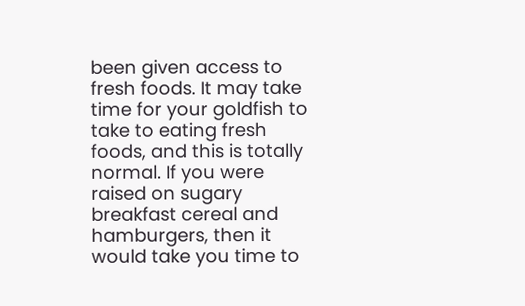been given access to fresh foods. It may take time for your goldfish to take to eating fresh foods, and this is totally normal. If you were raised on sugary breakfast cereal and hamburgers, then it would take you time to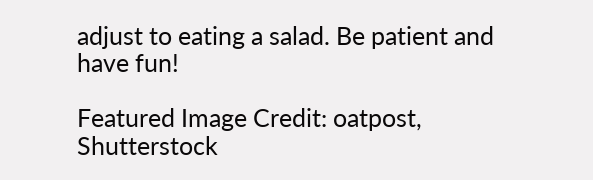adjust to eating a salad. Be patient and have fun!

Featured Image Credit: oatpost, Shutterstock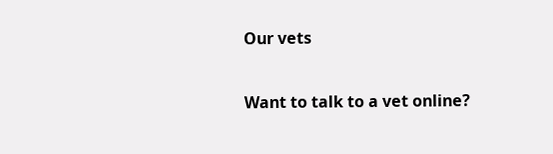Our vets

Want to talk to a vet online?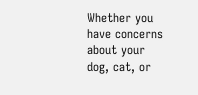Whether you have concerns about your dog, cat, or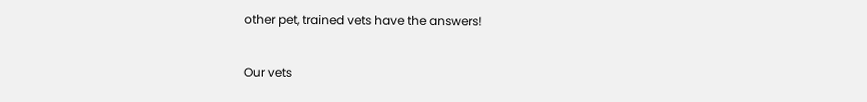other pet, trained vets have the answers!

Our vets